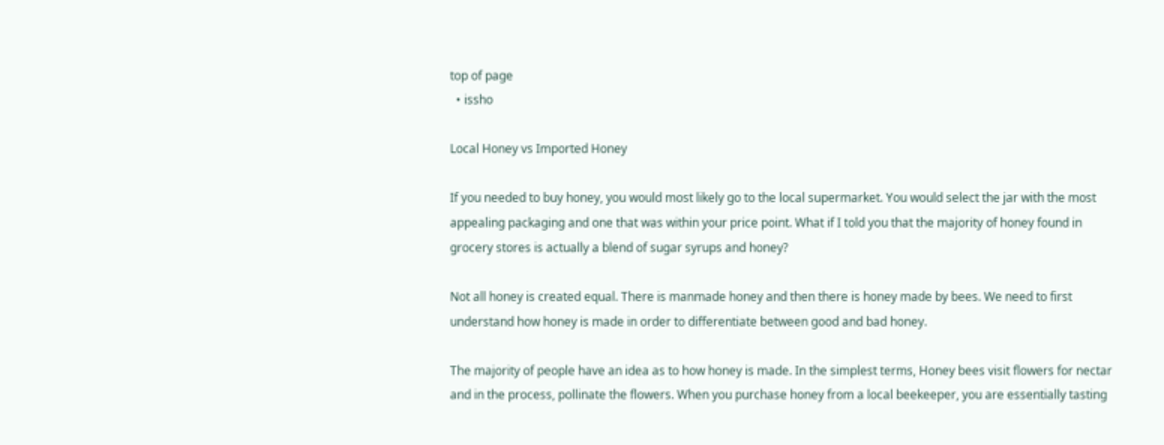top of page
  • issho

Local Honey vs Imported Honey

If you needed to buy honey, you would most likely go to the local supermarket. You would select the jar with the most appealing packaging and one that was within your price point. What if I told you that the majority of honey found in grocery stores is actually a blend of sugar syrups and honey?

Not all honey is created equal. There is manmade honey and then there is honey made by bees. We need to first understand how honey is made in order to differentiate between good and bad honey.

The majority of people have an idea as to how honey is made. In the simplest terms, Honey bees visit flowers for nectar and in the process, pollinate the flowers. When you purchase honey from a local beekeeper, you are essentially tasting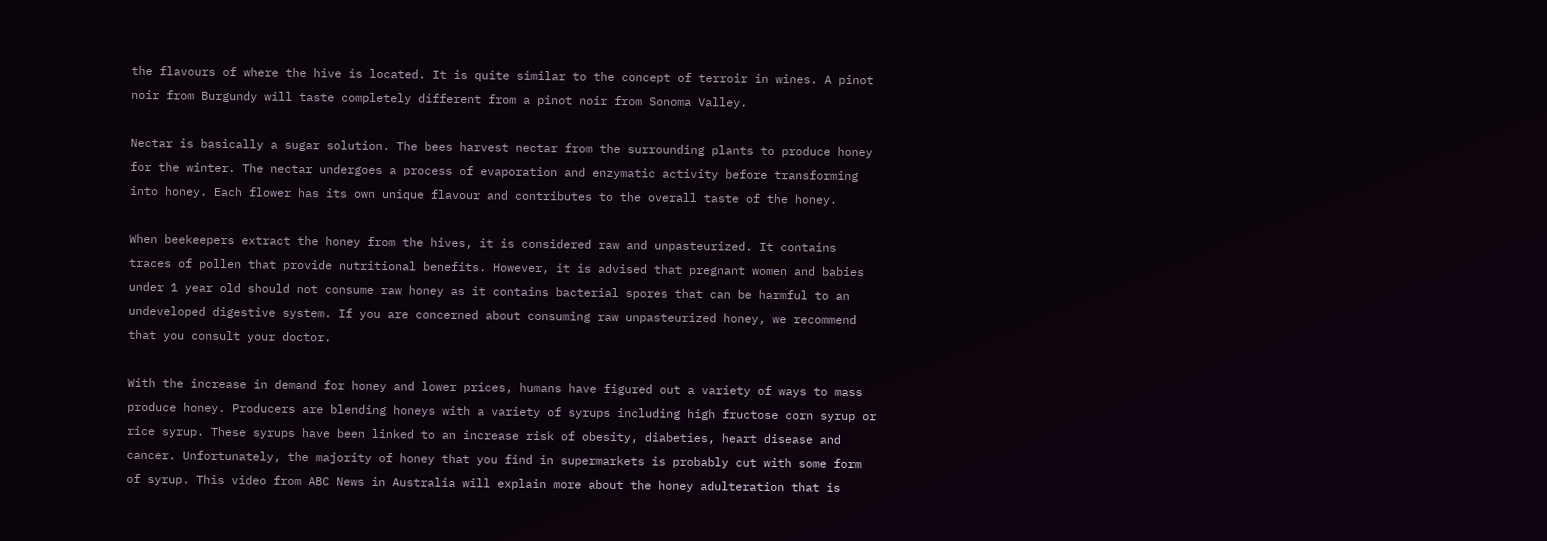the flavours of where the hive is located. It is quite similar to the concept of terroir in wines. A pinot noir from Burgundy will taste completely different from a pinot noir from Sonoma Valley.

Nectar is basically a sugar solution. The bees harvest nectar from the surrounding plants to produce honey for the winter. The nectar undergoes a process of evaporation and enzymatic activity before transforming into honey. Each flower has its own unique flavour and contributes to the overall taste of the honey.

When beekeepers extract the honey from the hives, it is considered raw and unpasteurized. It contains traces of pollen that provide nutritional benefits. However, it is advised that pregnant women and babies under 1 year old should not consume raw honey as it contains bacterial spores that can be harmful to an undeveloped digestive system. If you are concerned about consuming raw unpasteurized honey, we recommend that you consult your doctor.

With the increase in demand for honey and lower prices, humans have figured out a variety of ways to mass produce honey. Producers are blending honeys with a variety of syrups including high fructose corn syrup or rice syrup. These syrups have been linked to an increase risk of obesity, diabeties, heart disease and cancer. Unfortunately, the majority of honey that you find in supermarkets is probably cut with some form of syrup. This video from ABC News in Australia will explain more about the honey adulteration that is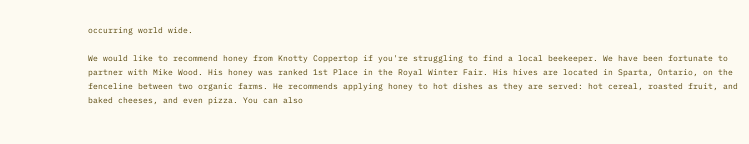occurring world wide.

We would like to recommend honey from Knotty Coppertop if you're struggling to find a local beekeeper. We have been fortunate to partner with Mike Wood. His honey was ranked 1st Place in the Royal Winter Fair. His hives are located in Sparta, Ontario, on the fenceline between two organic farms. He recommends applying honey to hot dishes as they are served: hot cereal, roasted fruit, and baked cheeses, and even pizza. You can also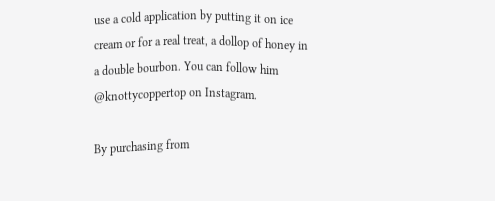use a cold application by putting it on ice cream or for a real treat, a dollop of honey in a double bourbon. You can follow him @knottycoppertop on Instagram.

By purchasing from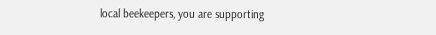local beekeepers, you are supporting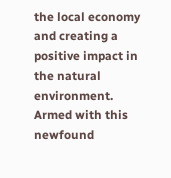the local economy and creating a positive impact in the natural environment. Armed with this newfound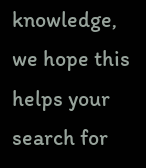knowledge, we hope this helps your search for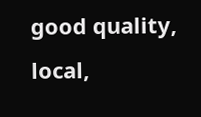good quality, local,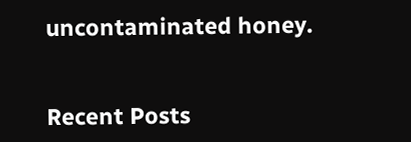uncontaminated honey.


Recent Posts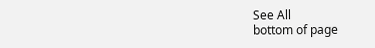See All
bottom of page